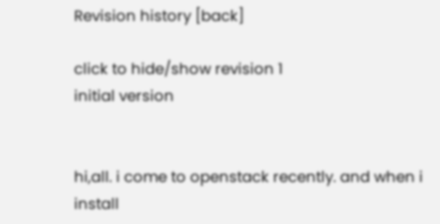Revision history [back]

click to hide/show revision 1
initial version


hi,all. i come to openstack recently. and when i install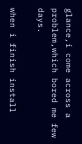glance,i come across a problem,which bored me few days.

when i finish install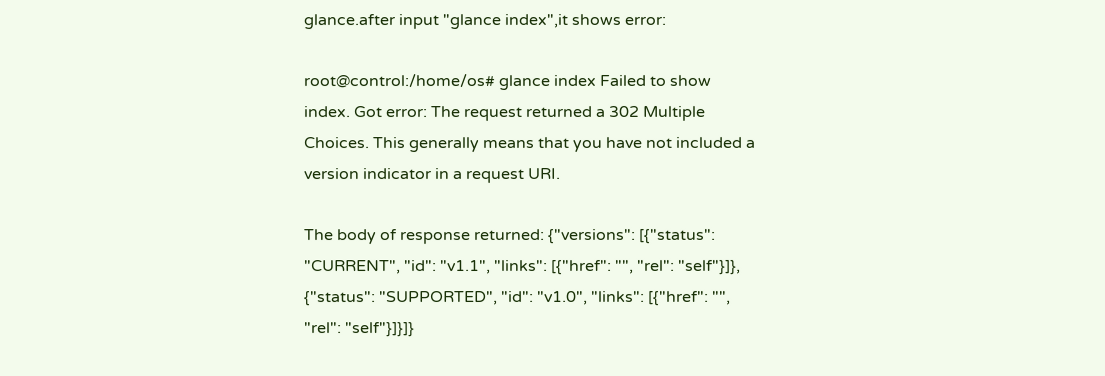glance.after input "glance index",it shows error:

root@control:/home/os# glance index Failed to show index. Got error: The request returned a 302 Multiple Choices. This generally means that you have not included a version indicator in a request URI.

The body of response returned: {"versions": [{"status": "CURRENT", "id": "v1.1", "links": [{"href": "", "rel": "self"}]}, {"status": "SUPPORTED", "id": "v1.0", "links": [{"href": "", "rel": "self"}]}]}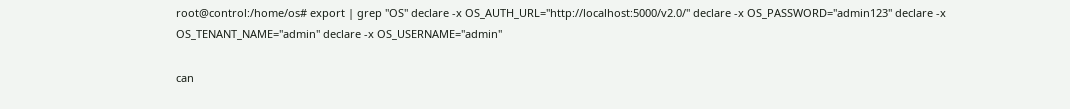root@control:/home/os# export | grep "OS" declare -x OS_AUTH_URL="http://localhost:5000/v2.0/" declare -x OS_PASSWORD="admin123" declare -x OS_TENANT_NAME="admin" declare -x OS_USERNAME="admin"

can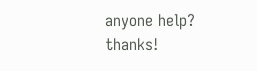anyone help? thanks!